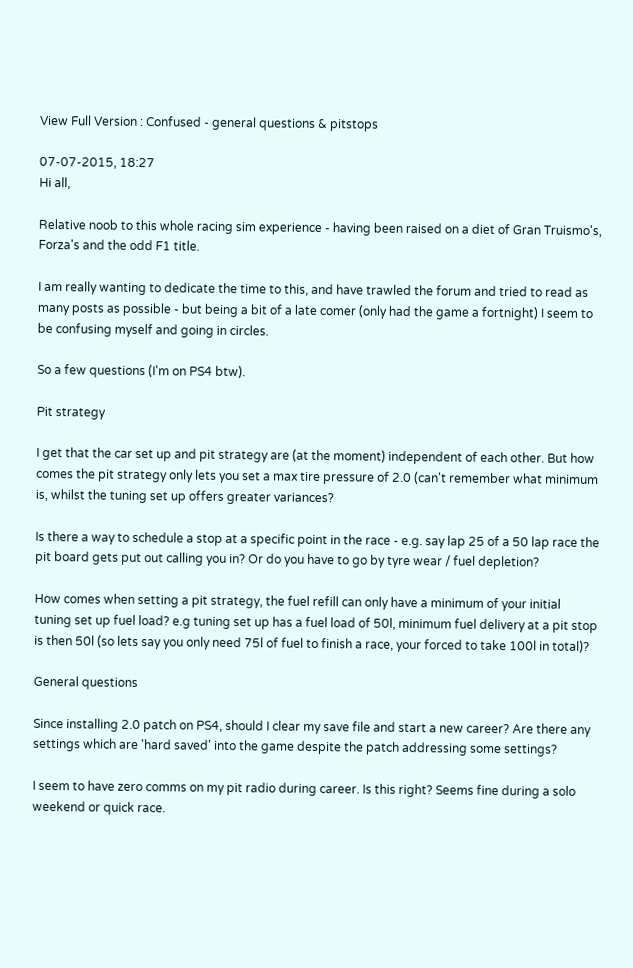View Full Version : Confused - general questions & pitstops

07-07-2015, 18:27
Hi all,

Relative noob to this whole racing sim experience - having been raised on a diet of Gran Truismo's, Forza's and the odd F1 title.

I am really wanting to dedicate the time to this, and have trawled the forum and tried to read as many posts as possible - but being a bit of a late comer (only had the game a fortnight) I seem to be confusing myself and going in circles.

So a few questions (I'm on PS4 btw).

Pit strategy

I get that the car set up and pit strategy are (at the moment) independent of each other. But how comes the pit strategy only lets you set a max tire pressure of 2.0 (can't remember what minimum is, whilst the tuning set up offers greater variances?

Is there a way to schedule a stop at a specific point in the race - e.g. say lap 25 of a 50 lap race the pit board gets put out calling you in? Or do you have to go by tyre wear / fuel depletion?

How comes when setting a pit strategy, the fuel refill can only have a minimum of your initial tuning set up fuel load? e.g tuning set up has a fuel load of 50l, minimum fuel delivery at a pit stop is then 50l (so lets say you only need 75l of fuel to finish a race, your forced to take 100l in total)?

General questions

Since installing 2.0 patch on PS4, should I clear my save file and start a new career? Are there any settings which are 'hard saved' into the game despite the patch addressing some settings?

I seem to have zero comms on my pit radio during career. Is this right? Seems fine during a solo weekend or quick race.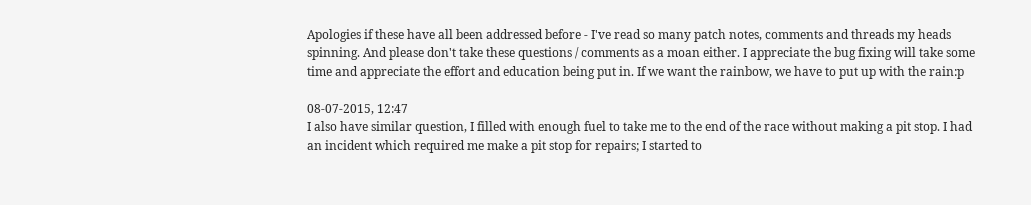Apologies if these have all been addressed before - I've read so many patch notes, comments and threads my heads spinning. And please don't take these questions / comments as a moan either. I appreciate the bug fixing will take some time and appreciate the effort and education being put in. If we want the rainbow, we have to put up with the rain:p

08-07-2015, 12:47
I also have similar question, I filled with enough fuel to take me to the end of the race without making a pit stop. I had an incident which required me make a pit stop for repairs; I started to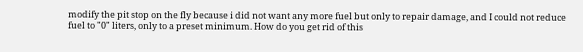modify the pit stop on the fly because i did not want any more fuel but only to repair damage, and I could not reduce fuel to "0" liters, only to a preset minimum. How do you get rid of this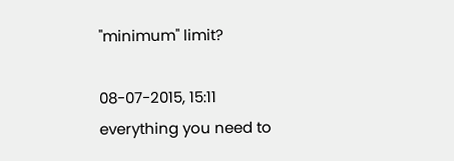"minimum" limit?

08-07-2015, 15:11
everything you need to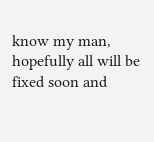know my man, hopefully all will be fixed soon and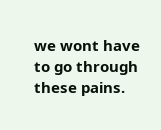we wont have to go through these pains.